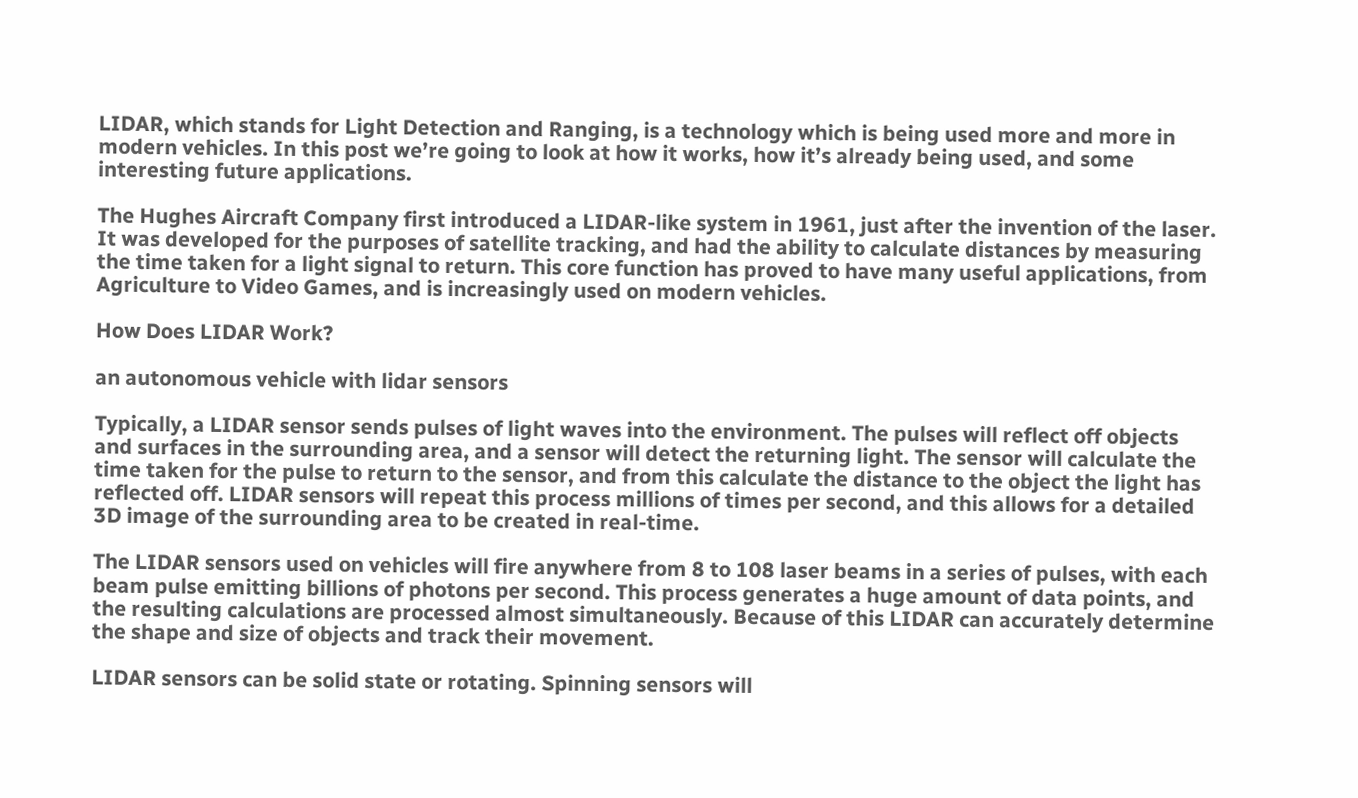LIDAR, which stands for Light Detection and Ranging, is a technology which is being used more and more in modern vehicles. In this post we’re going to look at how it works, how it’s already being used, and some interesting future applications.

The Hughes Aircraft Company first introduced a LIDAR-like system in 1961, just after the invention of the laser. It was developed for the purposes of satellite tracking, and had the ability to calculate distances by measuring the time taken for a light signal to return. This core function has proved to have many useful applications, from Agriculture to Video Games, and is increasingly used on modern vehicles.

How Does LIDAR Work?

an autonomous vehicle with lidar sensors

Typically, a LIDAR sensor sends pulses of light waves into the environment. The pulses will reflect off objects and surfaces in the surrounding area, and a sensor will detect the returning light. The sensor will calculate the time taken for the pulse to return to the sensor, and from this calculate the distance to the object the light has reflected off. LIDAR sensors will repeat this process millions of times per second, and this allows for a detailed 3D image of the surrounding area to be created in real-time.

The LIDAR sensors used on vehicles will fire anywhere from 8 to 108 laser beams in a series of pulses, with each beam pulse emitting billions of photons per second. This process generates a huge amount of data points, and the resulting calculations are processed almost simultaneously. Because of this LIDAR can accurately determine the shape and size of objects and track their movement.

LIDAR sensors can be solid state or rotating. Spinning sensors will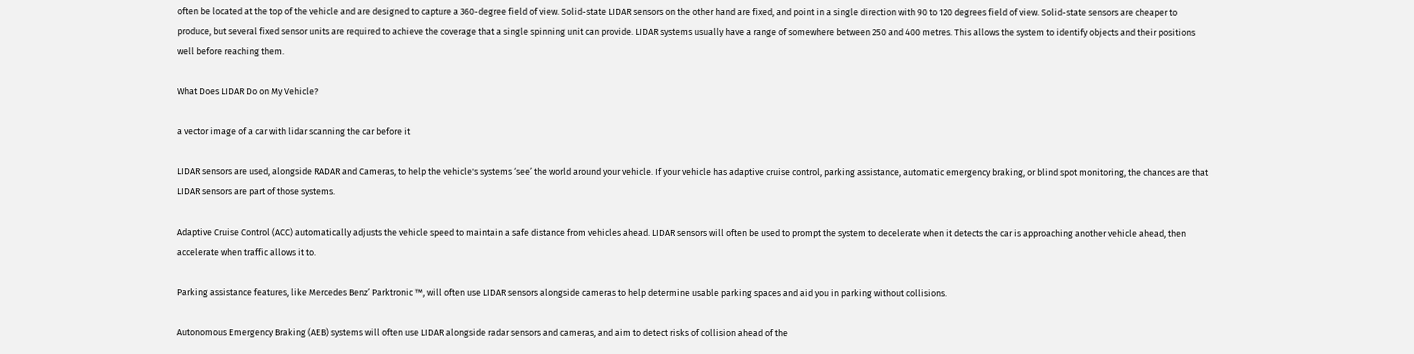often be located at the top of the vehicle and are designed to capture a 360-degree field of view. Solid-state LIDAR sensors on the other hand are fixed, and point in a single direction with 90 to 120 degrees field of view. Solid-state sensors are cheaper to produce, but several fixed sensor units are required to achieve the coverage that a single spinning unit can provide. LIDAR systems usually have a range of somewhere between 250 and 400 metres. This allows the system to identify objects and their positions well before reaching them.

What Does LIDAR Do on My Vehicle?

a vector image of a car with lidar scanning the car before it

LIDAR sensors are used, alongside RADAR and Cameras, to help the vehicle's systems ‘see’ the world around your vehicle. If your vehicle has adaptive cruise control, parking assistance, automatic emergency braking, or blind spot monitoring, the chances are that LIDAR sensors are part of those systems.

Adaptive Cruise Control (ACC) automatically adjusts the vehicle speed to maintain a safe distance from vehicles ahead. LIDAR sensors will often be used to prompt the system to decelerate when it detects the car is approaching another vehicle ahead, then accelerate when traffic allows it to.

Parking assistance features, like Mercedes Benz’ Parktronic ™, will often use LIDAR sensors alongside cameras to help determine usable parking spaces and aid you in parking without collisions.

Autonomous Emergency Braking (AEB) systems will often use LIDAR alongside radar sensors and cameras, and aim to detect risks of collision ahead of the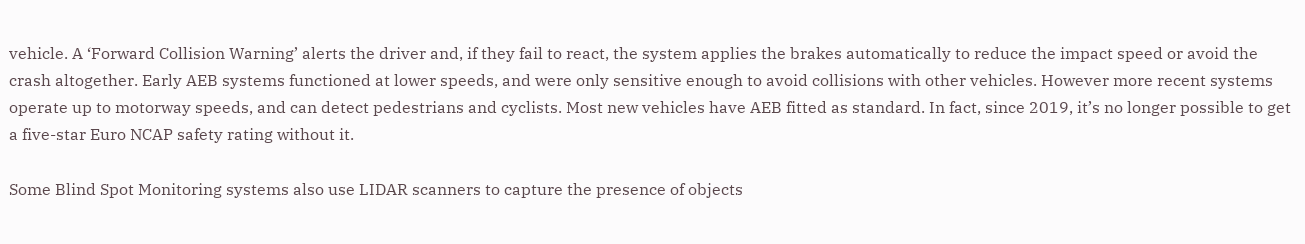vehicle. A ‘Forward Collision Warning’ alerts the driver and, if they fail to react, the system applies the brakes automatically to reduce the impact speed or avoid the crash altogether. Early AEB systems functioned at lower speeds, and were only sensitive enough to avoid collisions with other vehicles. However more recent systems operate up to motorway speeds, and can detect pedestrians and cyclists. Most new vehicles have AEB fitted as standard. In fact, since 2019, it’s no longer possible to get a five-star Euro NCAP safety rating without it.

Some Blind Spot Monitoring systems also use LIDAR scanners to capture the presence of objects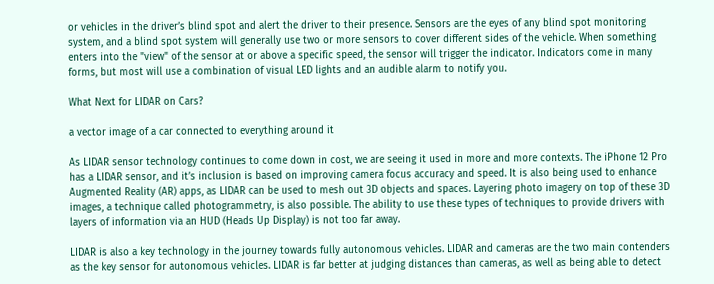or vehicles in the driver’s blind spot and alert the driver to their presence. Sensors are the eyes of any blind spot monitoring system, and a blind spot system will generally use two or more sensors to cover different sides of the vehicle. When something enters into the "view" of the sensor at or above a specific speed, the sensor will trigger the indicator. Indicators come in many forms, but most will use a combination of visual LED lights and an audible alarm to notify you.

What Next for LIDAR on Cars?

a vector image of a car connected to everything around it

As LIDAR sensor technology continues to come down in cost, we are seeing it used in more and more contexts. The iPhone 12 Pro has a LIDAR sensor, and it’s inclusion is based on improving camera focus accuracy and speed. It is also being used to enhance Augmented Reality (AR) apps, as LIDAR can be used to mesh out 3D objects and spaces. Layering photo imagery on top of these 3D images, a technique called photogrammetry, is also possible. The ability to use these types of techniques to provide drivers with layers of information via an HUD (Heads Up Display) is not too far away.

LIDAR is also a key technology in the journey towards fully autonomous vehicles. LIDAR and cameras are the two main contenders as the key sensor for autonomous vehicles. LIDAR is far better at judging distances than cameras, as well as being able to detect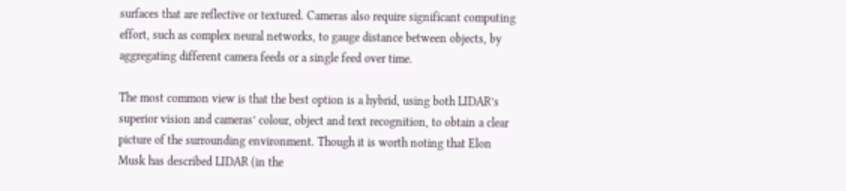surfaces that are reflective or textured. Cameras also require significant computing effort, such as complex neural networks, to gauge distance between objects, by aggregating different camera feeds or a single feed over time.

The most common view is that the best option is a hybrid, using both LIDAR’s superior vision and cameras’ colour, object and text recognition, to obtain a clear picture of the surrounding environment. Though it is worth noting that Elon Musk has described LIDAR (in the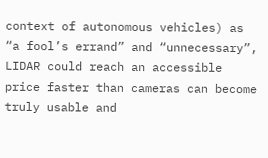context of autonomous vehicles) as “a fool’s errand” and “unnecessary”, LIDAR could reach an accessible price faster than cameras can become truly usable and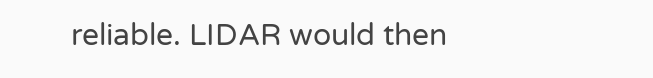reliable. LIDAR would then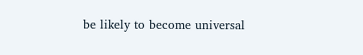be likely to become universal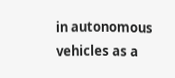in autonomous vehicles as a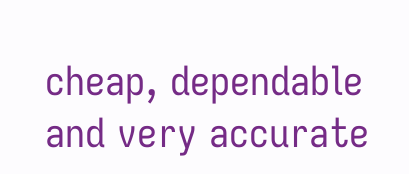cheap, dependable and very accurate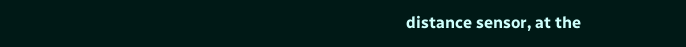distance sensor, at the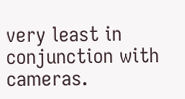very least in conjunction with cameras.